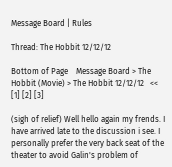Message Board | Rules

Thread: The Hobbit 12/12/12

Bottom of Page    Message Board > The Hobbit (Movie) > The Hobbit 12/12/12   << [1] [2] [3]

(sigh of relief) Well hello again my frends. I have arrived late to the discussion i see. I personally prefer the very back seat of the theater to avoid Galin's problem of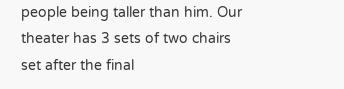people being taller than him. Our theater has 3 sets of two chairs set after the final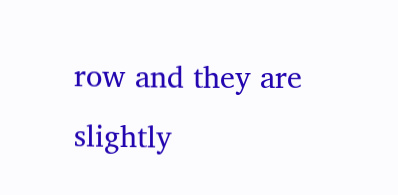row and they are slightly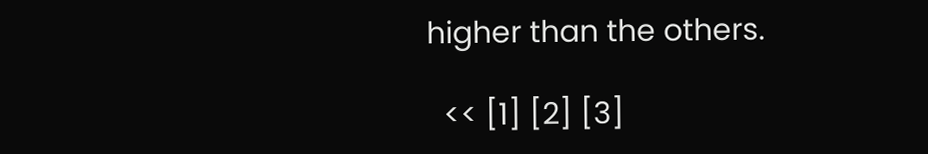higher than the others.

  << [1] [2] [3]